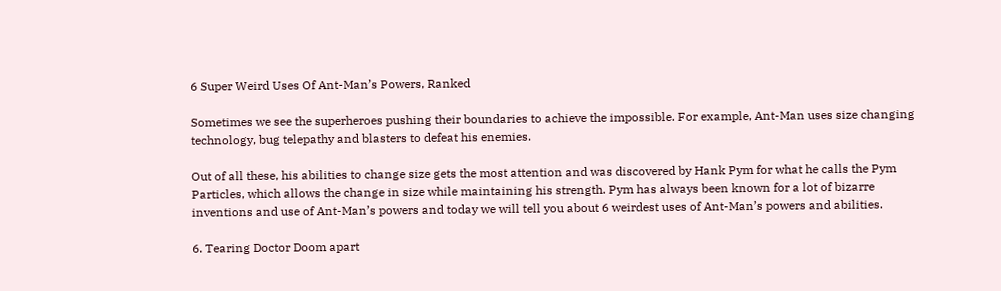6 Super Weird Uses Of Ant-Man’s Powers, Ranked

Sometimes we see the superheroes pushing their boundaries to achieve the impossible. For example, Ant-Man uses size changing technology, bug telepathy and blasters to defeat his enemies.

Out of all these, his abilities to change size gets the most attention and was discovered by Hank Pym for what he calls the Pym Particles, which allows the change in size while maintaining his strength. Pym has always been known for a lot of bizarre inventions and use of Ant-Man’s powers and today we will tell you about 6 weirdest uses of Ant-Man’s powers and abilities.

6. Tearing Doctor Doom apart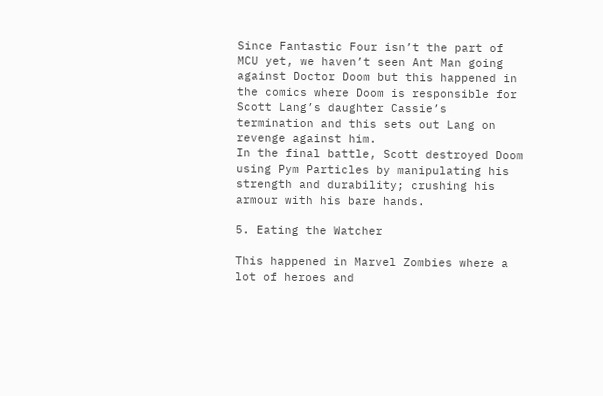Since Fantastic Four isn’t the part of MCU yet, we haven’t seen Ant Man going against Doctor Doom but this happened in the comics where Doom is responsible for Scott Lang’s daughter Cassie’s termination and this sets out Lang on revenge against him.
In the final battle, Scott destroyed Doom using Pym Particles by manipulating his strength and durability; crushing his armour with his bare hands.

5. Eating the Watcher

This happened in Marvel Zombies where a lot of heroes and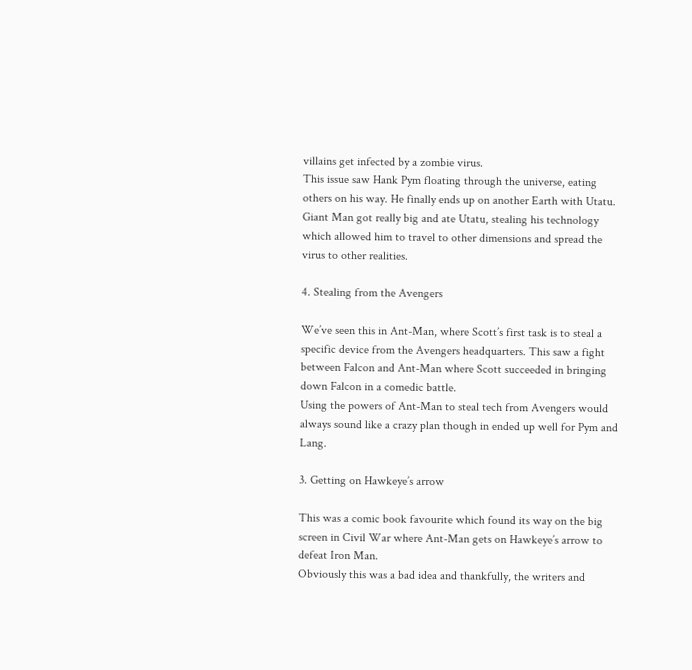villains get infected by a zombie virus.
This issue saw Hank Pym floating through the universe, eating others on his way. He finally ends up on another Earth with Utatu.
Giant Man got really big and ate Utatu, stealing his technology which allowed him to travel to other dimensions and spread the virus to other realities.

4. Stealing from the Avengers

We’ve seen this in Ant-Man, where Scott’s first task is to steal a specific device from the Avengers headquarters. This saw a fight between Falcon and Ant-Man where Scott succeeded in bringing down Falcon in a comedic battle.
Using the powers of Ant-Man to steal tech from Avengers would always sound like a crazy plan though in ended up well for Pym and Lang.

3. Getting on Hawkeye’s arrow

This was a comic book favourite which found its way on the big screen in Civil War where Ant-Man gets on Hawkeye’s arrow to defeat Iron Man.
Obviously this was a bad idea and thankfully, the writers and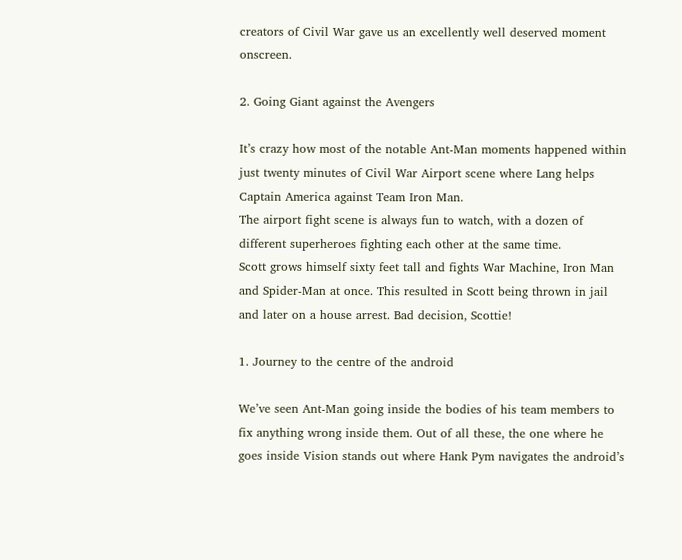creators of Civil War gave us an excellently well deserved moment onscreen.

2. Going Giant against the Avengers

It’s crazy how most of the notable Ant-Man moments happened within just twenty minutes of Civil War Airport scene where Lang helps Captain America against Team Iron Man.
The airport fight scene is always fun to watch, with a dozen of different superheroes fighting each other at the same time.
Scott grows himself sixty feet tall and fights War Machine, Iron Man and Spider-Man at once. This resulted in Scott being thrown in jail and later on a house arrest. Bad decision, Scottie!

1. Journey to the centre of the android

We’ve seen Ant-Man going inside the bodies of his team members to fix anything wrong inside them. Out of all these, the one where he goes inside Vision stands out where Hank Pym navigates the android’s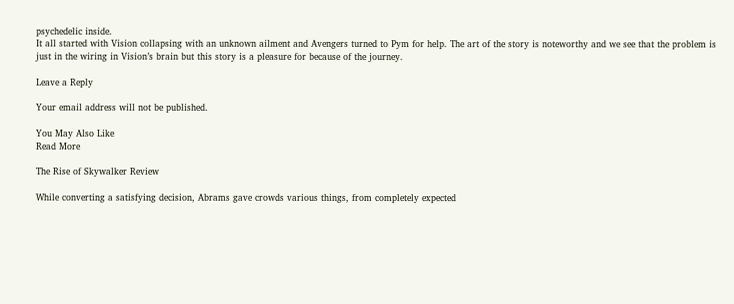psychedelic inside.
It all started with Vision collapsing with an unknown ailment and Avengers turned to Pym for help. The art of the story is noteworthy and we see that the problem is just in the wiring in Vision’s brain but this story is a pleasure for because of the journey.

Leave a Reply

Your email address will not be published.

You May Also Like
Read More

The Rise of Skywalker Review

While converting a satisfying decision, Abrams gave crowds various things, from completely expected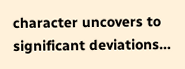character uncovers to significant deviations…